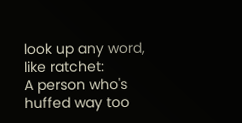look up any word, like ratchet:
A person who's huffed way too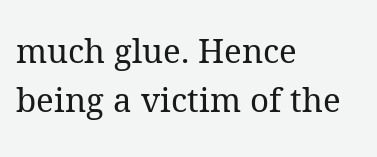much glue. Hence being a victim of the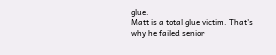glue.
Matt is a total glue victim. That's why he failed senior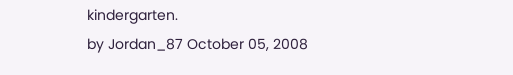kindergarten.
by Jordan_87 October 05, 2008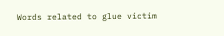Words related to glue victim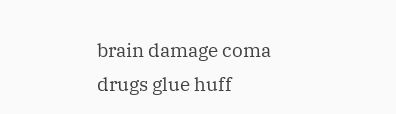brain damage coma drugs glue huff